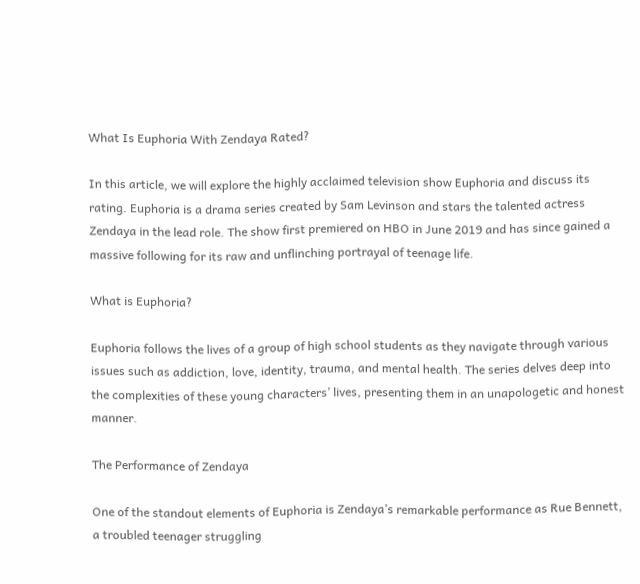What Is Euphoria With Zendaya Rated?

In this article, we will explore the highly acclaimed television show Euphoria and discuss its rating. Euphoria is a drama series created by Sam Levinson and stars the talented actress Zendaya in the lead role. The show first premiered on HBO in June 2019 and has since gained a massive following for its raw and unflinching portrayal of teenage life.

What is Euphoria?

Euphoria follows the lives of a group of high school students as they navigate through various issues such as addiction, love, identity, trauma, and mental health. The series delves deep into the complexities of these young characters’ lives, presenting them in an unapologetic and honest manner.

The Performance of Zendaya

One of the standout elements of Euphoria is Zendaya’s remarkable performance as Rue Bennett, a troubled teenager struggling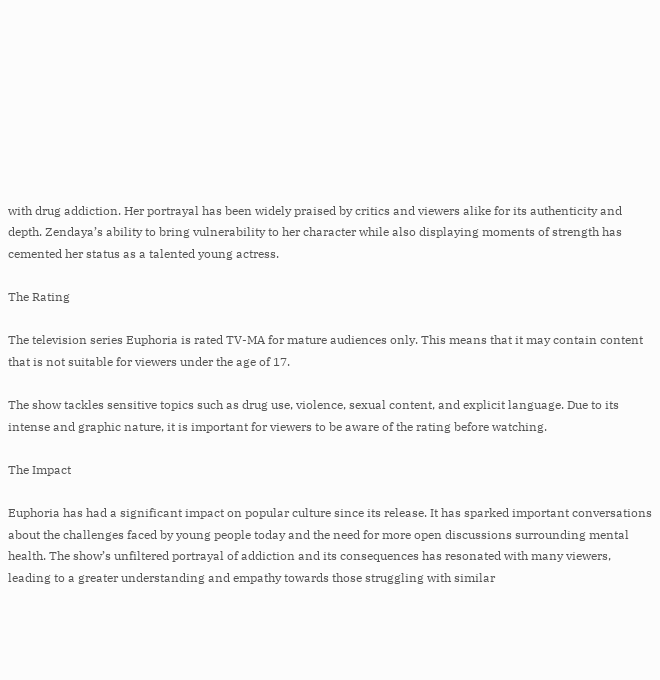with drug addiction. Her portrayal has been widely praised by critics and viewers alike for its authenticity and depth. Zendaya’s ability to bring vulnerability to her character while also displaying moments of strength has cemented her status as a talented young actress.

The Rating

The television series Euphoria is rated TV-MA for mature audiences only. This means that it may contain content that is not suitable for viewers under the age of 17.

The show tackles sensitive topics such as drug use, violence, sexual content, and explicit language. Due to its intense and graphic nature, it is important for viewers to be aware of the rating before watching.

The Impact

Euphoria has had a significant impact on popular culture since its release. It has sparked important conversations about the challenges faced by young people today and the need for more open discussions surrounding mental health. The show’s unfiltered portrayal of addiction and its consequences has resonated with many viewers, leading to a greater understanding and empathy towards those struggling with similar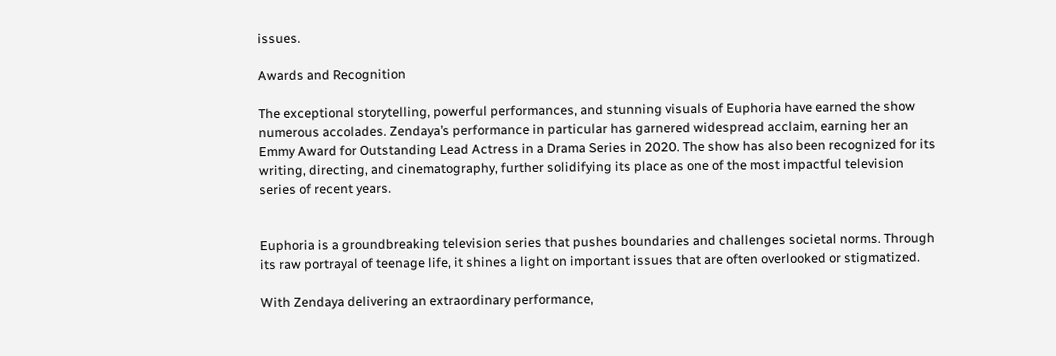issues.

Awards and Recognition

The exceptional storytelling, powerful performances, and stunning visuals of Euphoria have earned the show numerous accolades. Zendaya’s performance in particular has garnered widespread acclaim, earning her an Emmy Award for Outstanding Lead Actress in a Drama Series in 2020. The show has also been recognized for its writing, directing, and cinematography, further solidifying its place as one of the most impactful television series of recent years.


Euphoria is a groundbreaking television series that pushes boundaries and challenges societal norms. Through its raw portrayal of teenage life, it shines a light on important issues that are often overlooked or stigmatized.

With Zendaya delivering an extraordinary performance,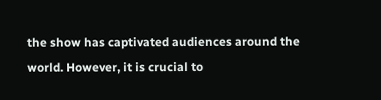the show has captivated audiences around the world. However, it is crucial to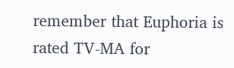remember that Euphoria is rated TV-MA for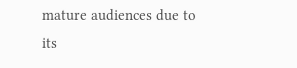mature audiences due to its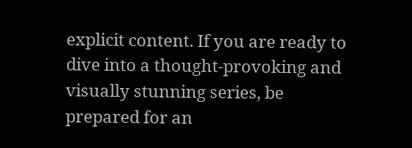explicit content. If you are ready to dive into a thought-provoking and visually stunning series, be prepared for an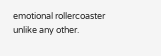emotional rollercoaster unlike any other.